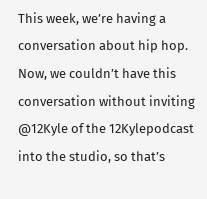This week, we’re having a conversation about hip hop. Now, we couldn’t have this conversation without inviting @12Kyle of the 12Kylepodcast into the studio, so that’s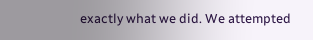exactly what we did. We attempted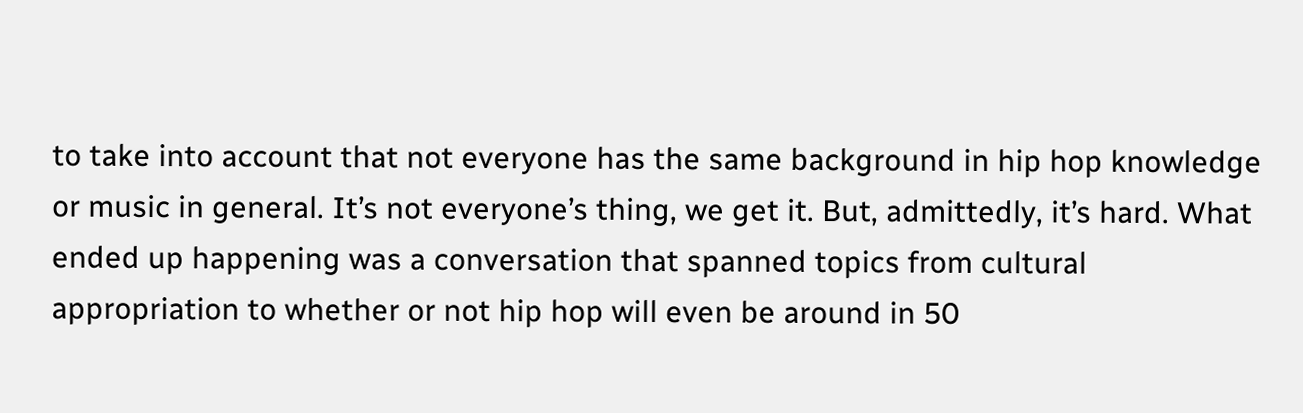to take into account that not everyone has the same background in hip hop knowledge or music in general. It’s not everyone’s thing, we get it. But, admittedly, it’s hard. What ended up happening was a conversation that spanned topics from cultural appropriation to whether or not hip hop will even be around in 50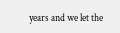years and we let the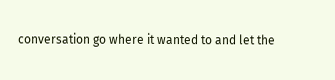conversation go where it wanted to and let the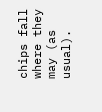chips fall where they may (as usual).